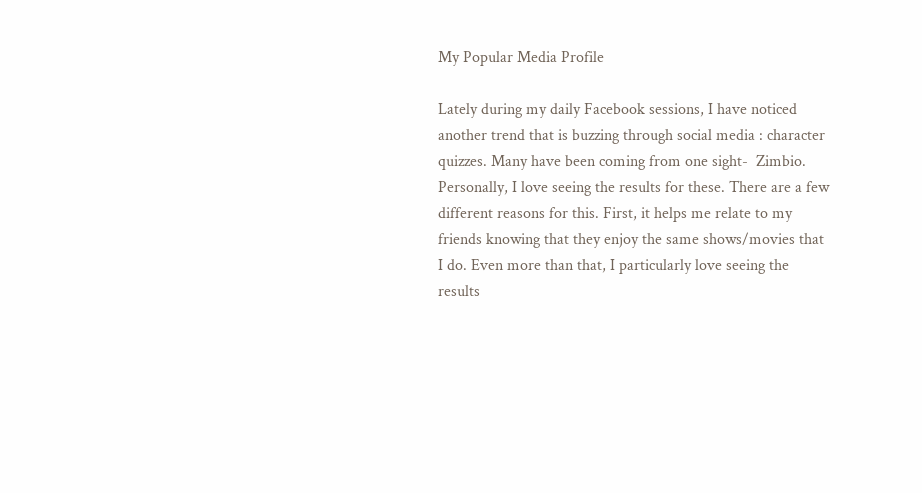My Popular Media Profile

Lately during my daily Facebook sessions, I have noticed another trend that is buzzing through social media : character quizzes. Many have been coming from one sight-  Zimbio. Personally, I love seeing the results for these. There are a few different reasons for this. First, it helps me relate to my friends knowing that they enjoy the same shows/movies that I do. Even more than that, I particularly love seeing the results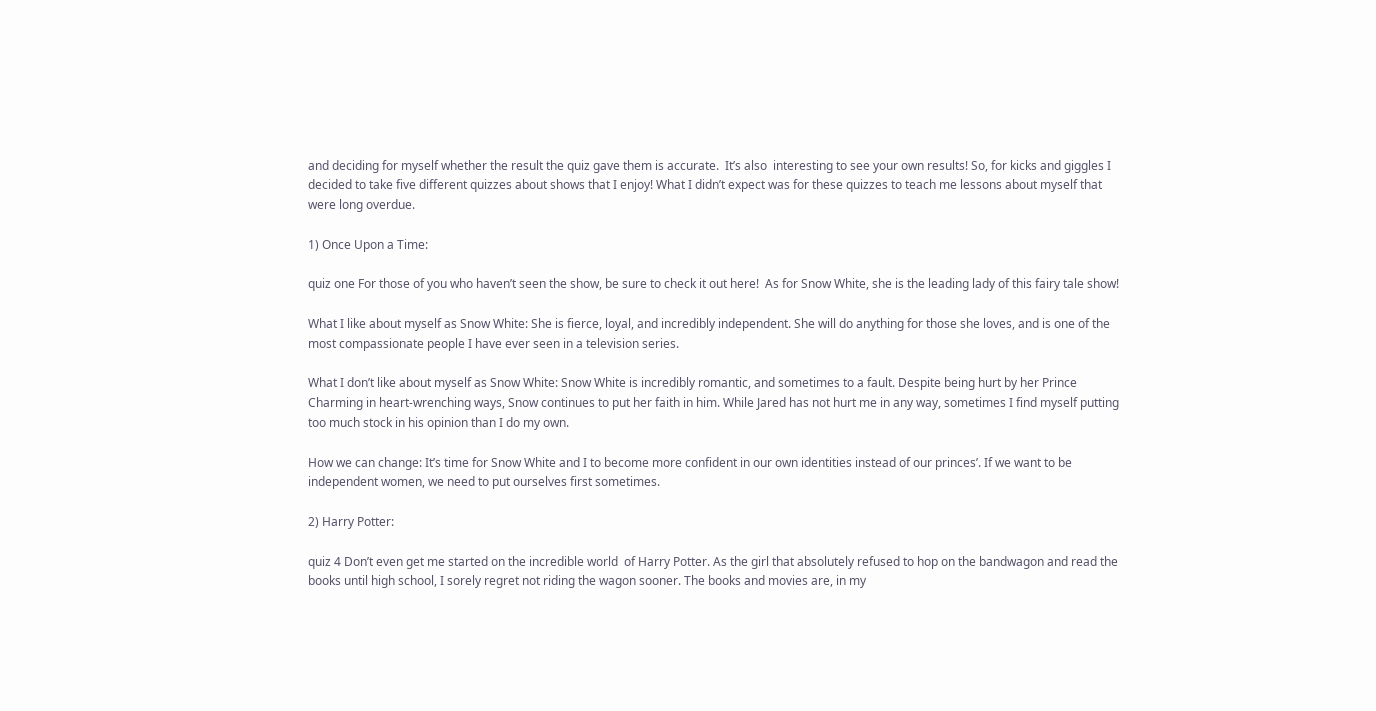and deciding for myself whether the result the quiz gave them is accurate.  It’s also  interesting to see your own results! So, for kicks and giggles I  decided to take five different quizzes about shows that I enjoy! What I didn’t expect was for these quizzes to teach me lessons about myself that were long overdue.

1) Once Upon a Time:

quiz one For those of you who haven’t seen the show, be sure to check it out here!  As for Snow White, she is the leading lady of this fairy tale show!

What I like about myself as Snow White: She is fierce, loyal, and incredibly independent. She will do anything for those she loves, and is one of the most compassionate people I have ever seen in a television series.

What I don’t like about myself as Snow White: Snow White is incredibly romantic, and sometimes to a fault. Despite being hurt by her Prince Charming in heart-wrenching ways, Snow continues to put her faith in him. While Jared has not hurt me in any way, sometimes I find myself putting too much stock in his opinion than I do my own.

How we can change: It’s time for Snow White and I to become more confident in our own identities instead of our princes’. If we want to be independent women, we need to put ourselves first sometimes.

2) Harry Potter:

quiz 4 Don’t even get me started on the incredible world  of Harry Potter. As the girl that absolutely refused to hop on the bandwagon and read the books until high school, I sorely regret not riding the wagon sooner. The books and movies are, in my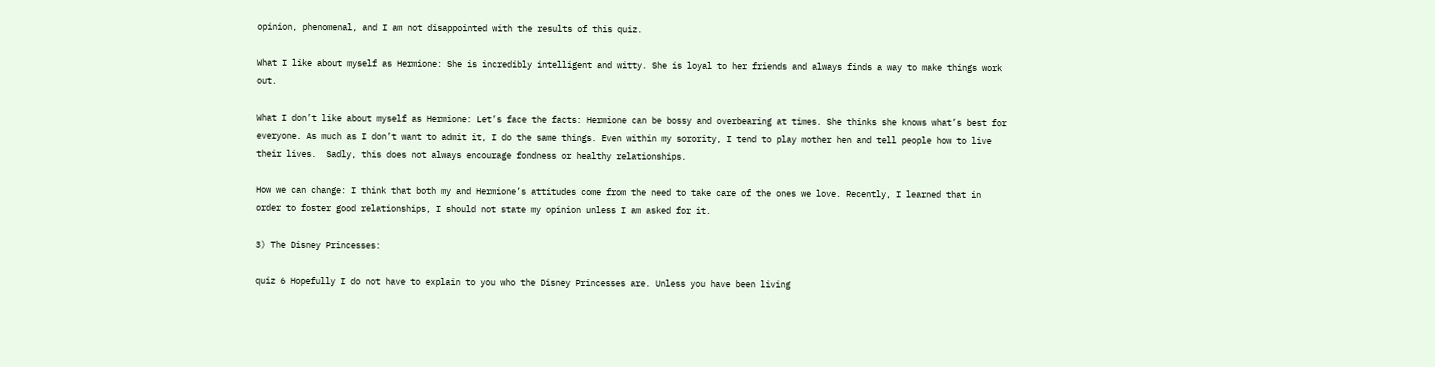opinion, phenomenal, and I am not disappointed with the results of this quiz.

What I like about myself as Hermione: She is incredibly intelligent and witty. She is loyal to her friends and always finds a way to make things work out.

What I don’t like about myself as Hermione: Let’s face the facts: Hermione can be bossy and overbearing at times. She thinks she knows what’s best for everyone. As much as I don’t want to admit it, I do the same things. Even within my sorority, I tend to play mother hen and tell people how to live their lives.  Sadly, this does not always encourage fondness or healthy relationships.

How we can change: I think that both my and Hermione’s attitudes come from the need to take care of the ones we love. Recently, I learned that in order to foster good relationships, I should not state my opinion unless I am asked for it.

3) The Disney Princesses:

quiz 6 Hopefully I do not have to explain to you who the Disney Princesses are. Unless you have been living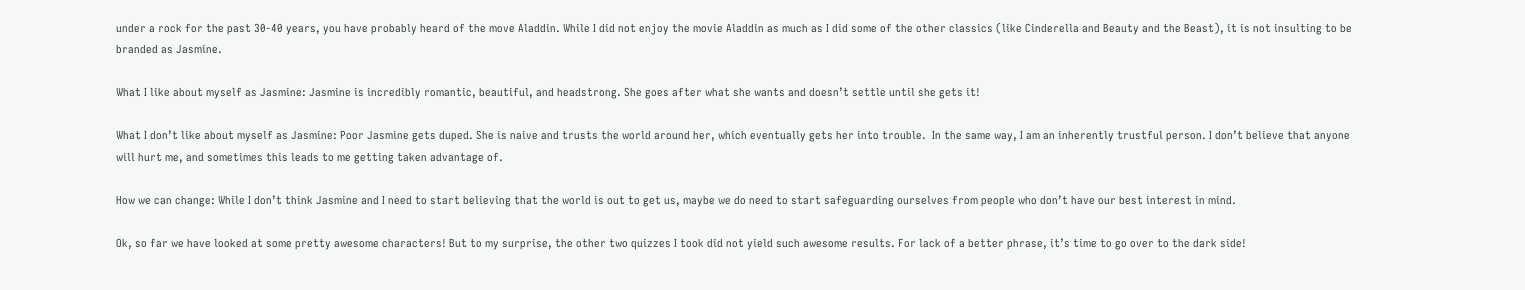under a rock for the past 30-40 years, you have probably heard of the move Aladdin. While I did not enjoy the movie Aladdin as much as I did some of the other classics (like Cinderella and Beauty and the Beast), it is not insulting to be branded as Jasmine.

What I like about myself as Jasmine: Jasmine is incredibly romantic, beautiful, and headstrong. She goes after what she wants and doesn’t settle until she gets it!

What I don’t like about myself as Jasmine: Poor Jasmine gets duped. She is naive and trusts the world around her, which eventually gets her into trouble.  In the same way, I am an inherently trustful person. I don’t believe that anyone will hurt me, and sometimes this leads to me getting taken advantage of.

How we can change: While I don’t think Jasmine and I need to start believing that the world is out to get us, maybe we do need to start safeguarding ourselves from people who don’t have our best interest in mind.

Ok, so far we have looked at some pretty awesome characters! But to my surprise, the other two quizzes I took did not yield such awesome results. For lack of a better phrase, it’s time to go over to the dark side!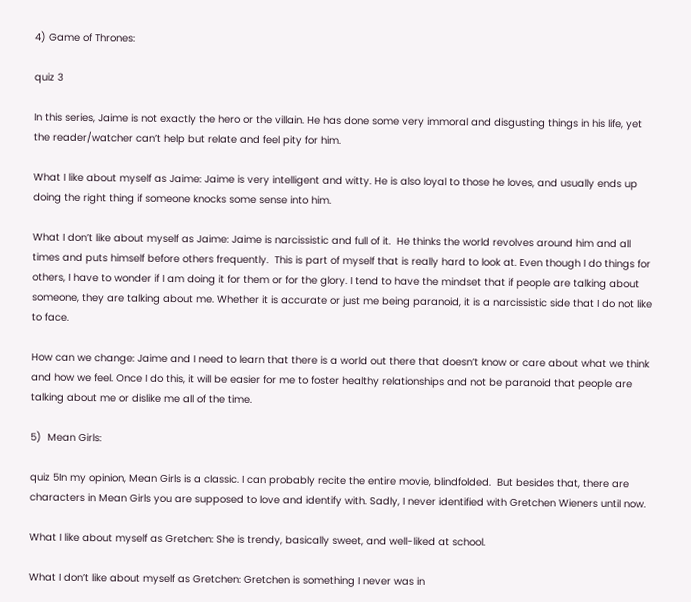4) Game of Thrones:

quiz 3

In this series, Jaime is not exactly the hero or the villain. He has done some very immoral and disgusting things in his life, yet the reader/watcher can’t help but relate and feel pity for him.

What I like about myself as Jaime: Jaime is very intelligent and witty. He is also loyal to those he loves, and usually ends up doing the right thing if someone knocks some sense into him.

What I don’t like about myself as Jaime: Jaime is narcissistic and full of it.  He thinks the world revolves around him and all times and puts himself before others frequently.  This is part of myself that is really hard to look at. Even though I do things for others, I have to wonder if I am doing it for them or for the glory. I tend to have the mindset that if people are talking about someone, they are talking about me. Whether it is accurate or just me being paranoid, it is a narcissistic side that I do not like to face.

How can we change: Jaime and I need to learn that there is a world out there that doesn’t know or care about what we think and how we feel. Once I do this, it will be easier for me to foster healthy relationships and not be paranoid that people are talking about me or dislike me all of the time.

5)  Mean Girls:

quiz 5In my opinion, Mean Girls is a classic. I can probably recite the entire movie, blindfolded.  But besides that, there are characters in Mean Girls you are supposed to love and identify with. Sadly, I never identified with Gretchen Wieners until now.

What I like about myself as Gretchen: She is trendy, basically sweet, and well-liked at school.

What I don’t like about myself as Gretchen: Gretchen is something I never was in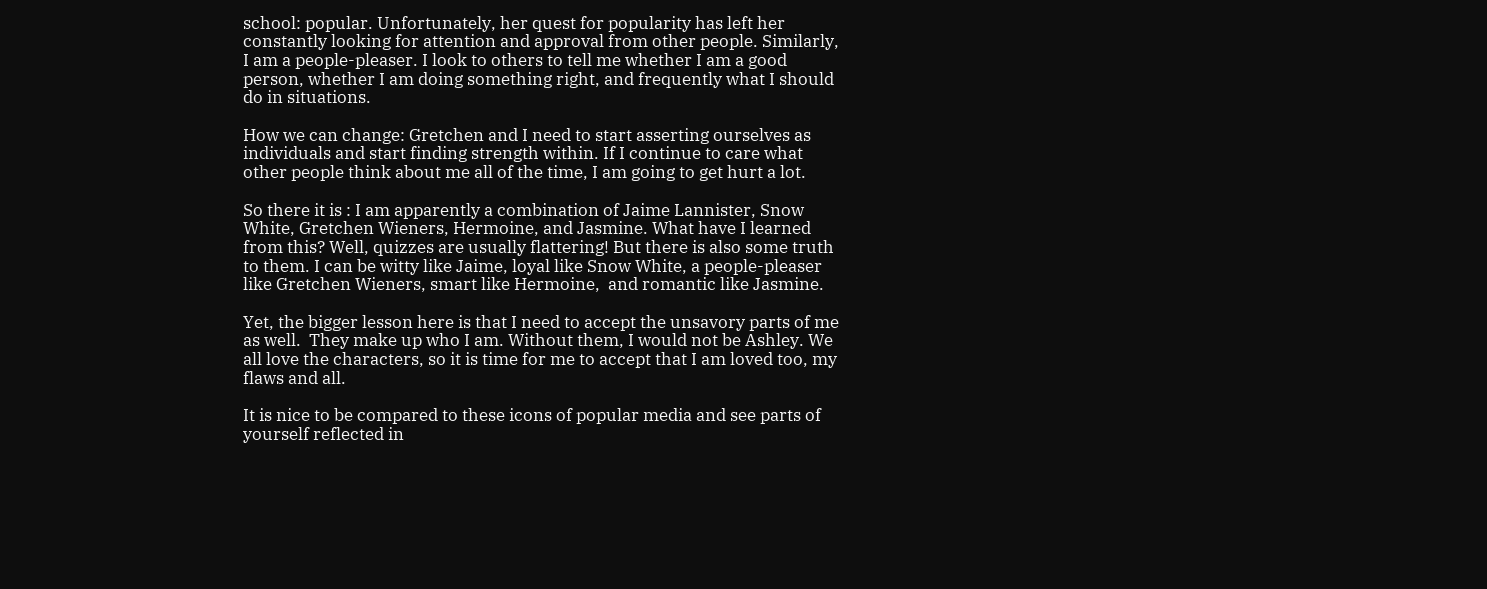school: popular. Unfortunately, her quest for popularity has left her constantly looking for attention and approval from other people. Similarly, I am a people-pleaser. I look to others to tell me whether I am a good person, whether I am doing something right, and frequently what I should do in situations.

How we can change: Gretchen and I need to start asserting ourselves as individuals and start finding strength within. If I continue to care what other people think about me all of the time, I am going to get hurt a lot.

So there it is : I am apparently a combination of Jaime Lannister, Snow White, Gretchen Wieners, Hermoine, and Jasmine. What have I learned from this? Well, quizzes are usually flattering! But there is also some truth to them. I can be witty like Jaime, loyal like Snow White, a people-pleaser like Gretchen Wieners, smart like Hermoine,  and romantic like Jasmine.

Yet, the bigger lesson here is that I need to accept the unsavory parts of me as well.  They make up who I am. Without them, I would not be Ashley. We all love the characters, so it is time for me to accept that I am loved too, my flaws and all.

It is nice to be compared to these icons of popular media and see parts of yourself reflected in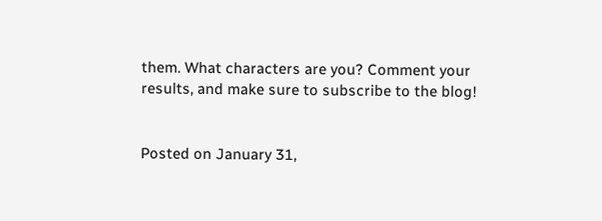them. What characters are you? Comment your results, and make sure to subscribe to the blog!


Posted on January 31,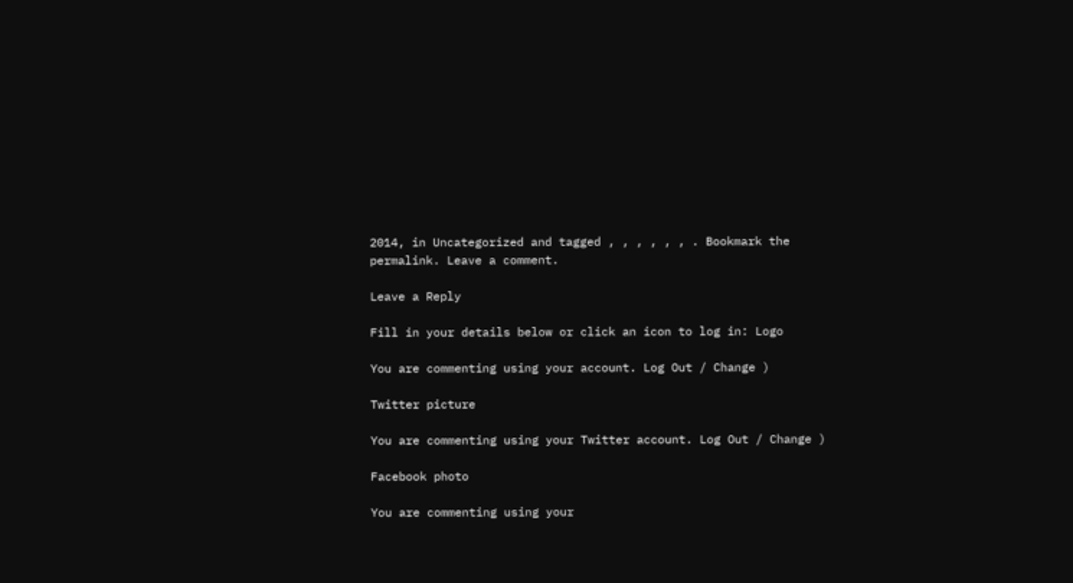2014, in Uncategorized and tagged , , , , , , . Bookmark the permalink. Leave a comment.

Leave a Reply

Fill in your details below or click an icon to log in: Logo

You are commenting using your account. Log Out / Change )

Twitter picture

You are commenting using your Twitter account. Log Out / Change )

Facebook photo

You are commenting using your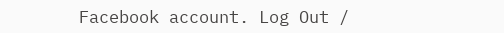Facebook account. Log Out /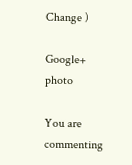Change )

Google+ photo

You are commenting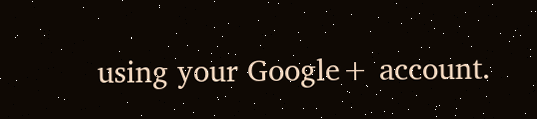using your Google+ account.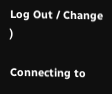Log Out / Change )

Connecting to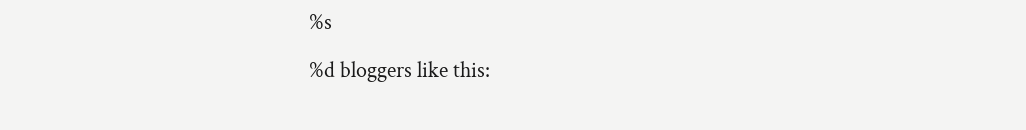%s

%d bloggers like this: